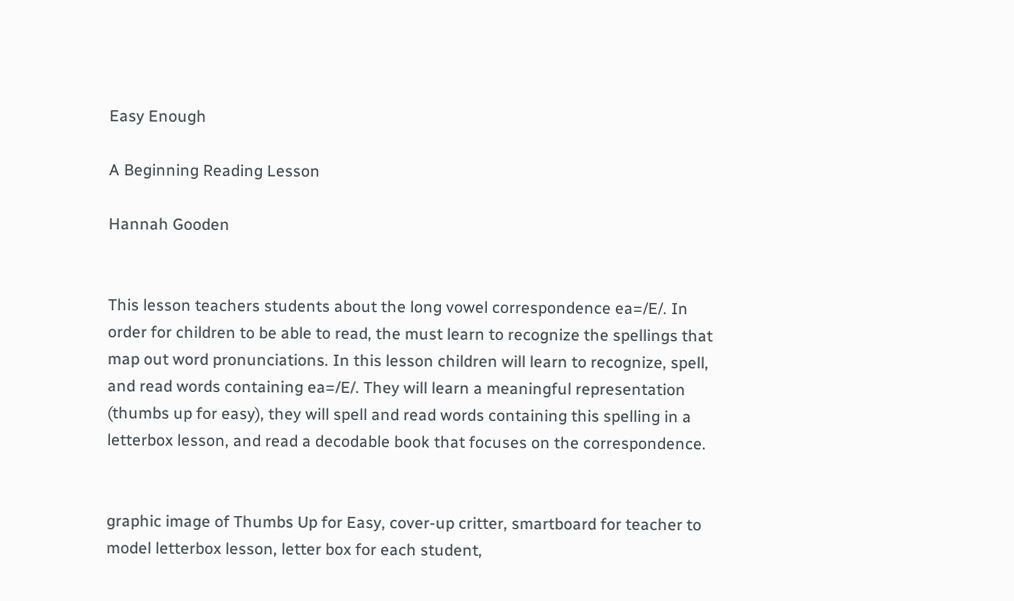Easy Enough

A Beginning Reading Lesson

Hannah Gooden


This lesson teachers students about the long vowel correspondence ea=/E/. In order for children to be able to read, the must learn to recognize the spellings that map out word pronunciations. In this lesson children will learn to recognize, spell, and read words containing ea=/E/. They will learn a meaningful representation (thumbs up for easy), they will spell and read words containing this spelling in a letterbox lesson, and read a decodable book that focuses on the correspondence.


graphic image of Thumbs Up for Easy, cover-up critter, smartboard for teacher to model letterbox lesson, letter box for each student,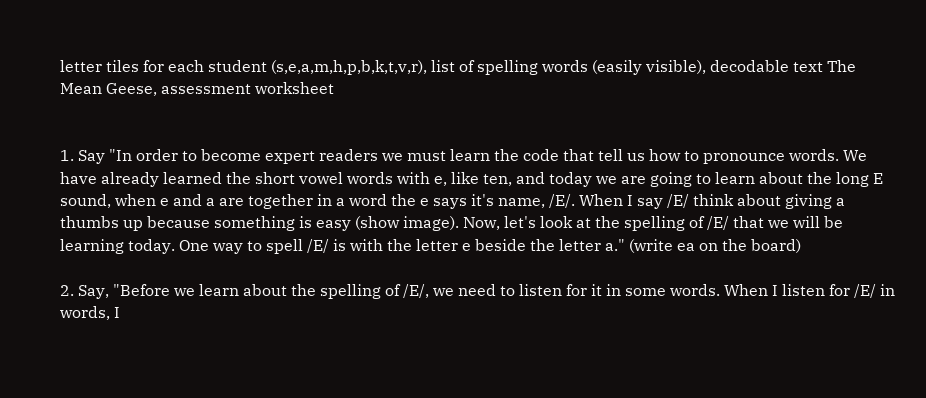letter tiles for each student (s,e,a,m,h,p,b,k,t,v,r), list of spelling words (easily visible), decodable text The Mean Geese, assessment worksheet


1. Say "In order to become expert readers we must learn the code that tell us how to pronounce words. We have already learned the short vowel words with e, like ten, and today we are going to learn about the long E sound, when e and a are together in a word the e says it's name, /E/. When I say /E/ think about giving a thumbs up because something is easy (show image). Now, let's look at the spelling of /E/ that we will be learning today. One way to spell /E/ is with the letter e beside the letter a." (write ea on the board)

2. Say, "Before we learn about the spelling of /E/, we need to listen for it in some words. When I listen for /E/ in words, I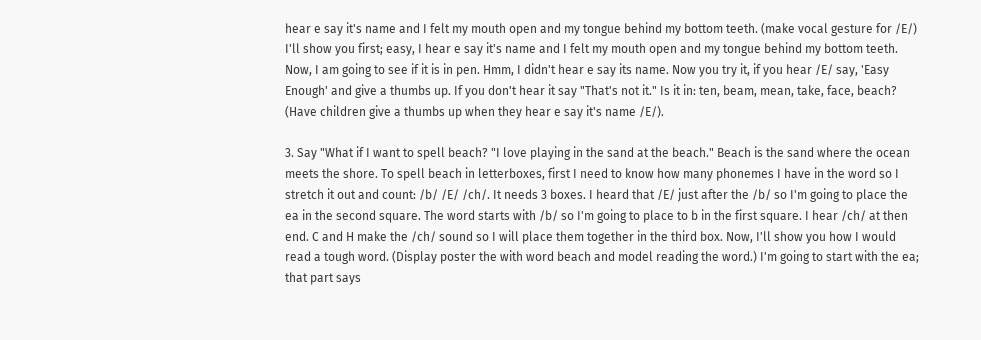hear e say it's name and I felt my mouth open and my tongue behind my bottom teeth. (make vocal gesture for /E/) I'll show you first; easy, I hear e say it's name and I felt my mouth open and my tongue behind my bottom teeth. Now, I am going to see if it is in pen. Hmm, I didn't hear e say its name. Now you try it, if you hear /E/ say, 'Easy Enough' and give a thumbs up. If you don't hear it say "That's not it." Is it in: ten, beam, mean, take, face, beach? (Have children give a thumbs up when they hear e say it's name /E/).

3. Say "What if I want to spell beach? "I love playing in the sand at the beach." Beach is the sand where the ocean meets the shore. To spell beach in letterboxes, first I need to know how many phonemes I have in the word so I stretch it out and count: /b/ /E/ /ch/. It needs 3 boxes. I heard that /E/ just after the /b/ so I'm going to place the ea in the second square. The word starts with /b/ so I'm going to place to b in the first square. I hear /ch/ at then end. C and H make the /ch/ sound so I will place them together in the third box. Now, I'll show you how I would read a tough word. (Display poster the with word beach and model reading the word.) I'm going to start with the ea; that part says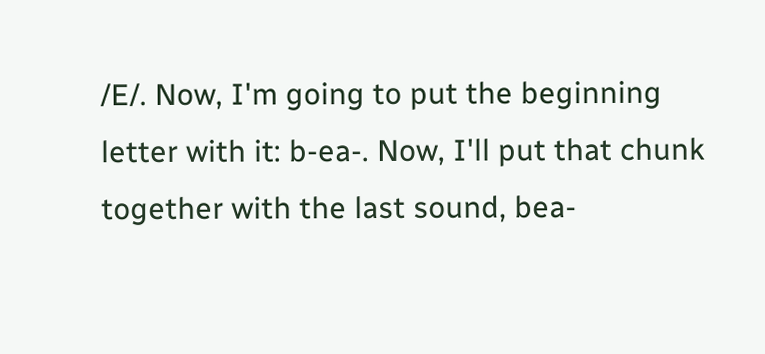/E/. Now, I'm going to put the beginning letter with it: b-ea-. Now, I'll put that chunk together with the last sound, bea-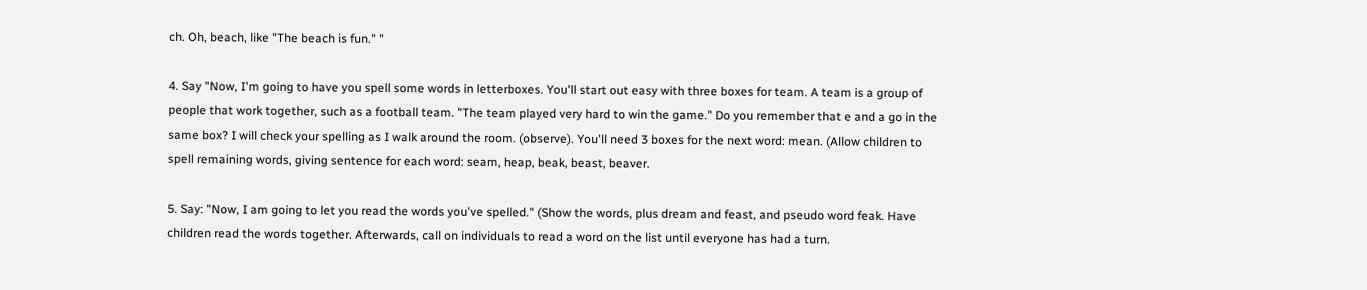ch. Oh, beach, like "The beach is fun." "

4. Say "Now, I'm going to have you spell some words in letterboxes. You'll start out easy with three boxes for team. A team is a group of people that work together, such as a football team. "The team played very hard to win the game." Do you remember that e and a go in the same box? I will check your spelling as I walk around the room. (observe). You'll need 3 boxes for the next word: mean. (Allow children to spell remaining words, giving sentence for each word: seam, heap, beak, beast, beaver.

5. Say: "Now, I am going to let you read the words you've spelled." (Show the words, plus dream and feast, and pseudo word feak. Have children read the words together. Afterwards, call on individuals to read a word on the list until everyone has had a turn.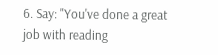6. Say: "You've done a great job with reading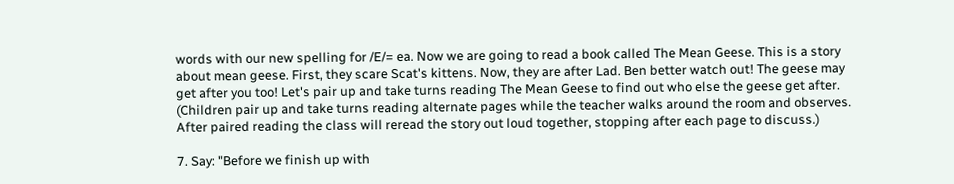words with our new spelling for /E/= ea. Now we are going to read a book called The Mean Geese. This is a story about mean geese. First, they scare Scat's kittens. Now, they are after Lad. Ben better watch out! The geese may get after you too! Let's pair up and take turns reading The Mean Geese to find out who else the geese get after. (Children pair up and take turns reading alternate pages while the teacher walks around the room and observes. After paired reading the class will reread the story out loud together, stopping after each page to discuss.)

7. Say: "Before we finish up with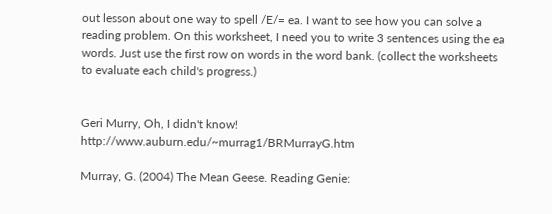out lesson about one way to spell /E/= ea. I want to see how you can solve a reading problem. On this worksheet, I need you to write 3 sentences using the ea words. Just use the first row on words in the word bank. (collect the worksheets to evaluate each child's progress.)


Geri Murry, Oh, I didn't know! http://www.auburn.edu/~murrag1/BRMurrayG.htm

Murray, G. (2004) The Mean Geese. Reading Genie: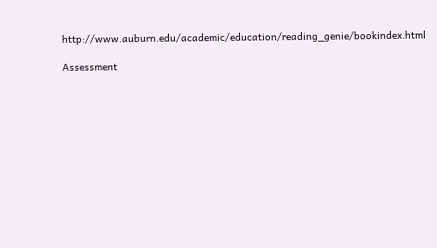http://www.auburn.edu/academic/education/reading_genie/bookindex.html

Assessment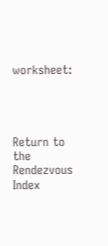worksheet:




Return to the Rendezvous Index